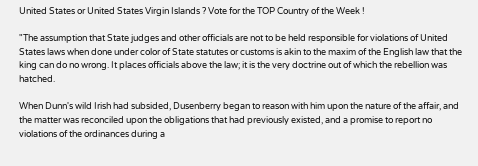United States or United States Virgin Islands ? Vote for the TOP Country of the Week !

"The assumption that State judges and other officials are not to be held responsible for violations of United States laws when done under color of State statutes or customs is akin to the maxim of the English law that the king can do no wrong. It places officials above the law; it is the very doctrine out of which the rebellion was hatched.

When Dunn's wild Irish had subsided, Dusenberry began to reason with him upon the nature of the affair, and the matter was reconciled upon the obligations that had previously existed, and a promise to report no violations of the ordinances during a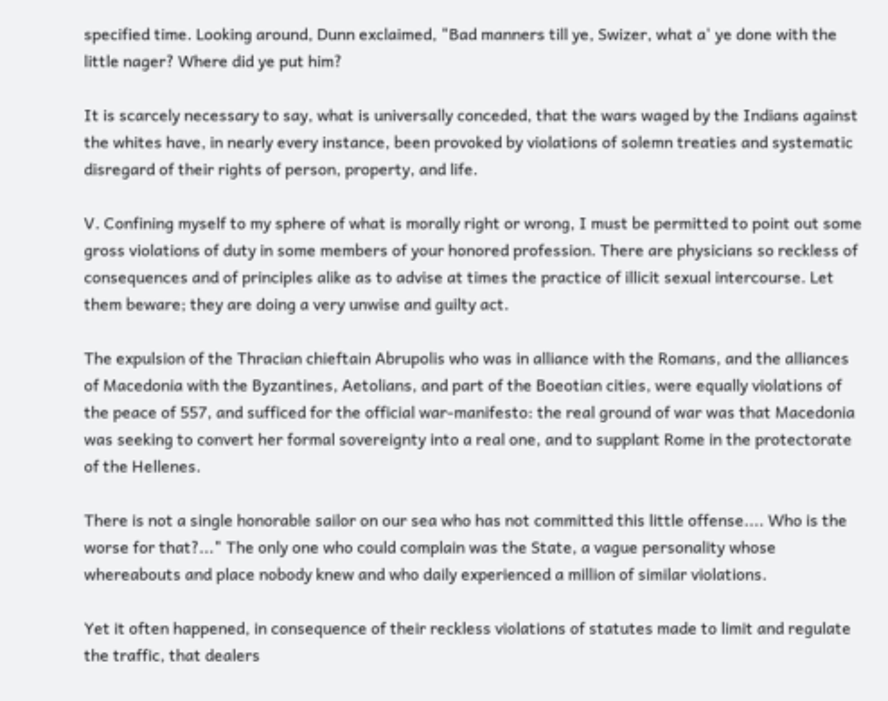specified time. Looking around, Dunn exclaimed, "Bad manners till ye, Swizer, what a' ye done with the little nager? Where did ye put him?

It is scarcely necessary to say, what is universally conceded, that the wars waged by the Indians against the whites have, in nearly every instance, been provoked by violations of solemn treaties and systematic disregard of their rights of person, property, and life.

V. Confining myself to my sphere of what is morally right or wrong, I must be permitted to point out some gross violations of duty in some members of your honored profession. There are physicians so reckless of consequences and of principles alike as to advise at times the practice of illicit sexual intercourse. Let them beware; they are doing a very unwise and guilty act.

The expulsion of the Thracian chieftain Abrupolis who was in alliance with the Romans, and the alliances of Macedonia with the Byzantines, Aetolians, and part of the Boeotian cities, were equally violations of the peace of 557, and sufficed for the official war-manifesto: the real ground of war was that Macedonia was seeking to convert her formal sovereignty into a real one, and to supplant Rome in the protectorate of the Hellenes.

There is not a single honorable sailor on our sea who has not committed this little offense.... Who is the worse for that?..." The only one who could complain was the State, a vague personality whose whereabouts and place nobody knew and who daily experienced a million of similar violations.

Yet it often happened, in consequence of their reckless violations of statutes made to limit and regulate the traffic, that dealers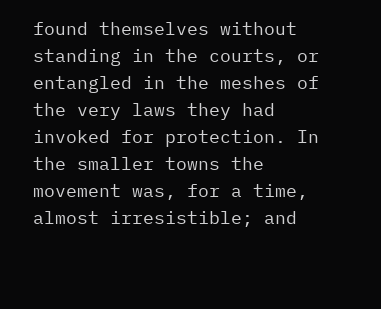found themselves without standing in the courts, or entangled in the meshes of the very laws they had invoked for protection. In the smaller towns the movement was, for a time, almost irresistible; and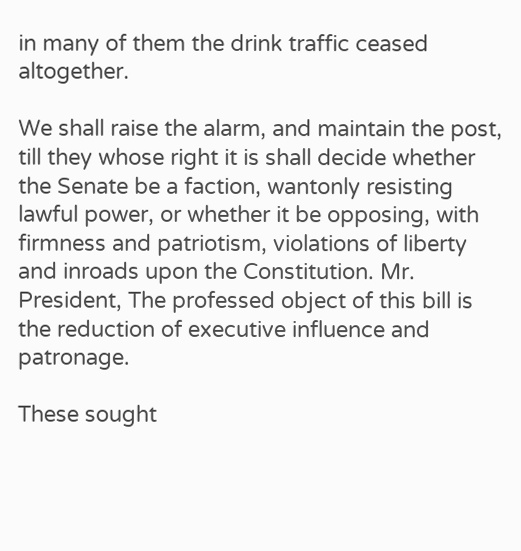in many of them the drink traffic ceased altogether.

We shall raise the alarm, and maintain the post, till they whose right it is shall decide whether the Senate be a faction, wantonly resisting lawful power, or whether it be opposing, with firmness and patriotism, violations of liberty and inroads upon the Constitution. Mr. President, The professed object of this bill is the reduction of executive influence and patronage.

These sought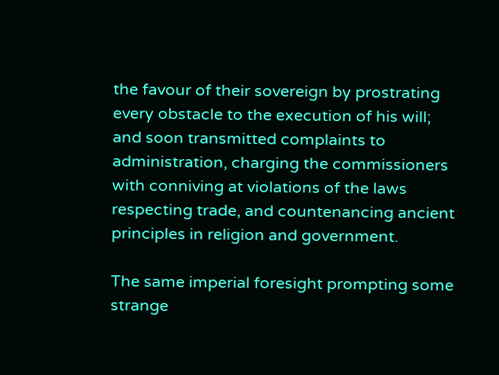the favour of their sovereign by prostrating every obstacle to the execution of his will; and soon transmitted complaints to administration, charging the commissioners with conniving at violations of the laws respecting trade, and countenancing ancient principles in religion and government.

The same imperial foresight prompting some strange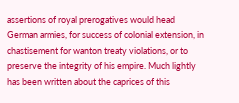assertions of royal prerogatives would head German armies, for success of colonial extension, in chastisement for wanton treaty violations, or to preserve the integrity of his empire. Much lightly has been written about the caprices of this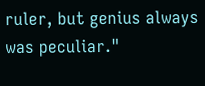ruler, but genius always was peculiar."